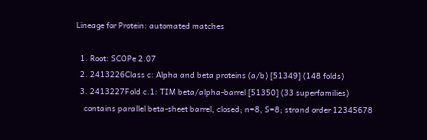Lineage for Protein: automated matches

  1. Root: SCOPe 2.07
  2. 2413226Class c: Alpha and beta proteins (a/b) [51349] (148 folds)
  3. 2413227Fold c.1: TIM beta/alpha-barrel [51350] (33 superfamilies)
    contains parallel beta-sheet barrel, closed; n=8, S=8; strand order 12345678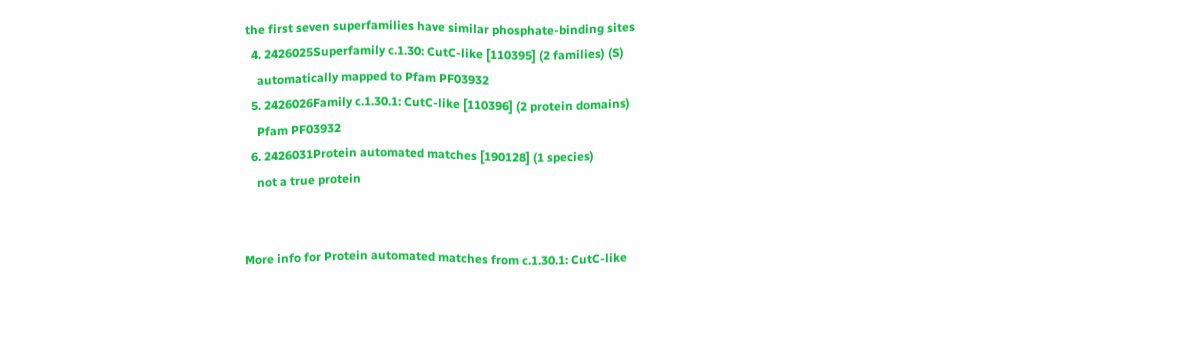the first seven superfamilies have similar phosphate-binding sites
  4. 2426025Superfamily c.1.30: CutC-like [110395] (2 families) (S)
    automatically mapped to Pfam PF03932
  5. 2426026Family c.1.30.1: CutC-like [110396] (2 protein domains)
    Pfam PF03932
  6. 2426031Protein automated matches [190128] (1 species)
    not a true protein


More info for Protein automated matches from c.1.30.1: CutC-like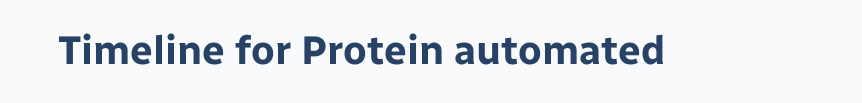Timeline for Protein automated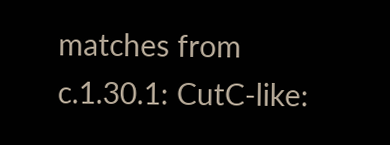matches from c.1.30.1: CutC-like: